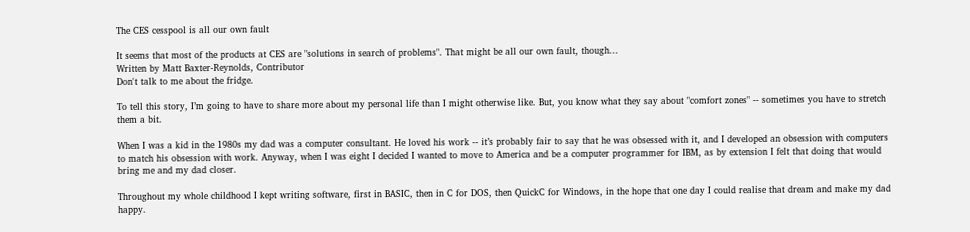The CES cesspool is all our own fault

It seems that most of the products at CES are "solutions in search of problems". That might be all our own fault, though...
Written by Matt Baxter-Reynolds, Contributor
Don't talk to me about the fridge.

To tell this story, I’m going to have to share more about my personal life than I might otherwise like. But, you know what they say about "comfort zones" -- sometimes you have to stretch them a bit.

When I was a kid in the 1980s my dad was a computer consultant. He loved his work -- it’s probably fair to say that he was obsessed with it, and I developed an obsession with computers to match his obsession with work. Anyway, when I was eight I decided I wanted to move to America and be a computer programmer for IBM, as by extension I felt that doing that would bring me and my dad closer.

Throughout my whole childhood I kept writing software, first in BASIC, then in C for DOS, then QuickC for Windows, in the hope that one day I could realise that dream and make my dad happy.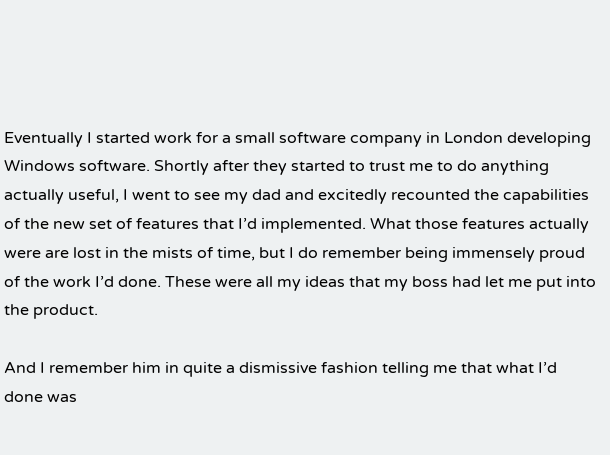Eventually I started work for a small software company in London developing Windows software. Shortly after they started to trust me to do anything actually useful, I went to see my dad and excitedly recounted the capabilities of the new set of features that I’d implemented. What those features actually were are lost in the mists of time, but I do remember being immensely proud of the work I’d done. These were all my ideas that my boss had let me put into the product.

And I remember him in quite a dismissive fashion telling me that what I’d done was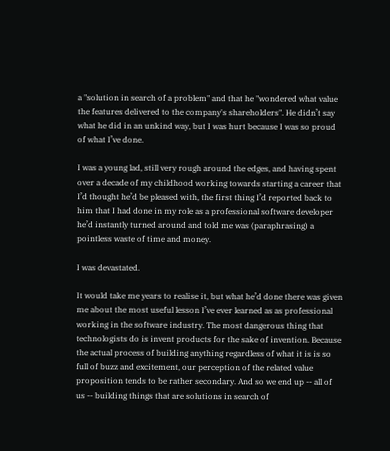a "solution in search of a problem" and that he "wondered what value the features delivered to the company's shareholders". He didn’t say what he did in an unkind way, but I was hurt because I was so proud of what I’ve done.

I was a young lad, still very rough around the edges, and having spent over a decade of my childhood working towards starting a career that I’d thought he’d be pleased with, the first thing I’d reported back to him that I had done in my role as a professional software developer he’d instantly turned around and told me was (paraphrasing) a pointless waste of time and money.

I was devastated.

It would take me years to realise it, but what he’d done there was given me about the most useful lesson I’ve ever learned as as professional working in the software industry. The most dangerous thing that technologists do is invent products for the sake of invention. Because the actual process of building anything regardless of what it is is so full of buzz and excitement, our perception of the related value proposition tends to be rather secondary. And so we end up -- all of us -- building things that are solutions in search of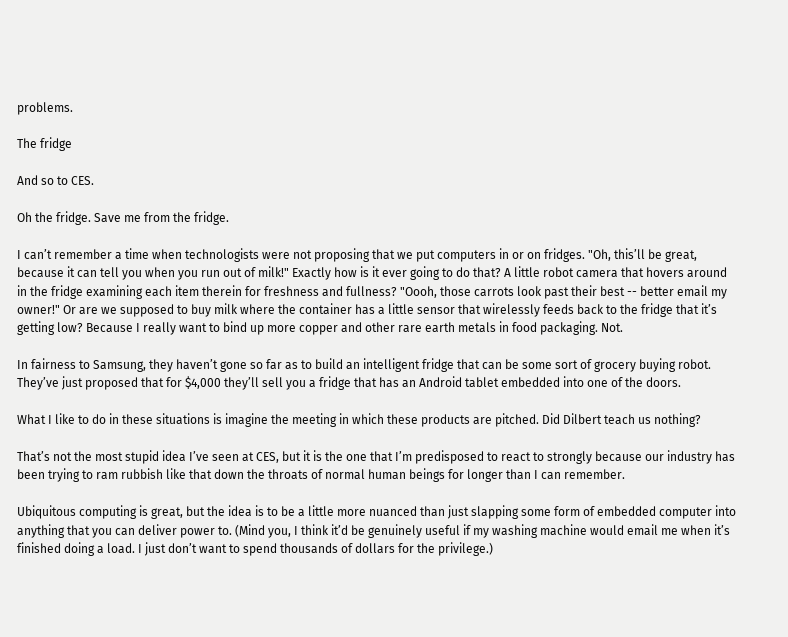problems.

The fridge

And so to CES.

Oh the fridge. Save me from the fridge.

I can’t remember a time when technologists were not proposing that we put computers in or on fridges. "Oh, this’ll be great, because it can tell you when you run out of milk!" Exactly how is it ever going to do that? A little robot camera that hovers around in the fridge examining each item therein for freshness and fullness? "Oooh, those carrots look past their best -- better email my owner!" Or are we supposed to buy milk where the container has a little sensor that wirelessly feeds back to the fridge that it’s getting low? Because I really want to bind up more copper and other rare earth metals in food packaging. Not.

In fairness to Samsung, they haven’t gone so far as to build an intelligent fridge that can be some sort of grocery buying robot. They’ve just proposed that for $4,000 they’ll sell you a fridge that has an Android tablet embedded into one of the doors.

What I like to do in these situations is imagine the meeting in which these products are pitched. Did Dilbert teach us nothing?

That’s not the most stupid idea I’ve seen at CES, but it is the one that I’m predisposed to react to strongly because our industry has been trying to ram rubbish like that down the throats of normal human beings for longer than I can remember.

Ubiquitous computing is great, but the idea is to be a little more nuanced than just slapping some form of embedded computer into anything that you can deliver power to. (Mind you, I think it’d be genuinely useful if my washing machine would email me when it’s finished doing a load. I just don’t want to spend thousands of dollars for the privilege.)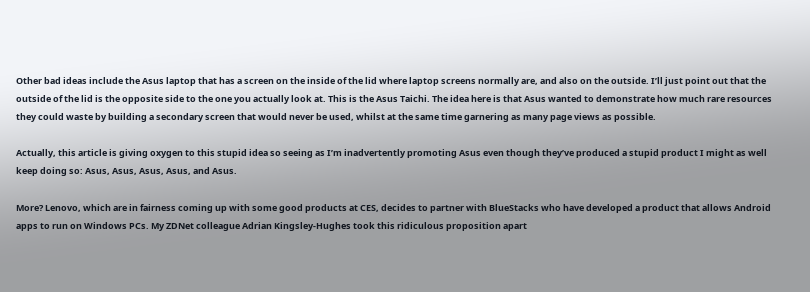Other bad ideas include the Asus laptop that has a screen on the inside of the lid where laptop screens normally are, and also on the outside. I’ll just point out that the outside of the lid is the opposite side to the one you actually look at. This is the Asus Taichi. The idea here is that Asus wanted to demonstrate how much rare resources they could waste by building a secondary screen that would never be used, whilst at the same time garnering as many page views as possible.

Actually, this article is giving oxygen to this stupid idea so seeing as I’m inadvertently promoting Asus even though they’ve produced a stupid product I might as well keep doing so: Asus, Asus, Asus, Asus, and Asus.

More? Lenovo, which are in fairness coming up with some good products at CES, decides to partner with BlueStacks who have developed a product that allows Android apps to run on Windows PCs. My ZDNet colleague Adrian Kingsley-Hughes took this ridiculous proposition apart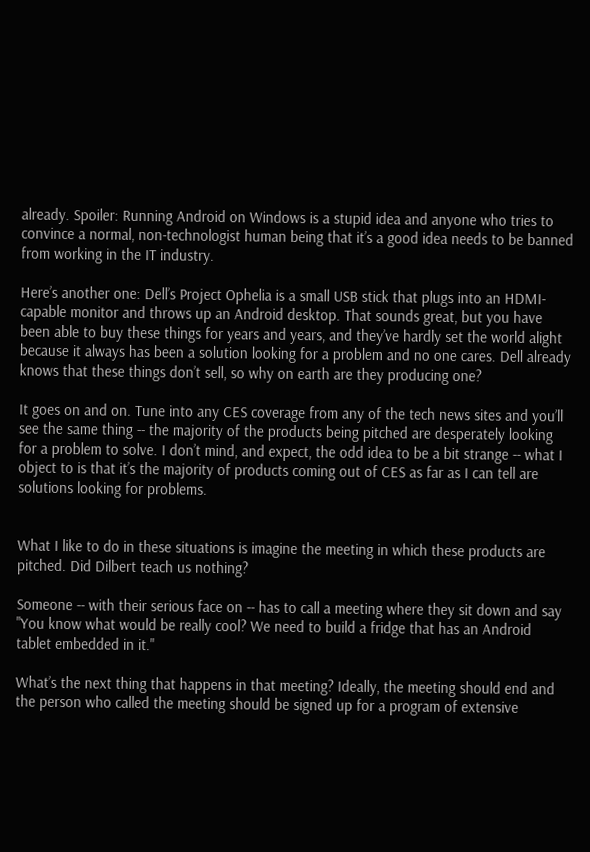already. Spoiler: Running Android on Windows is a stupid idea and anyone who tries to convince a normal, non-technologist human being that it’s a good idea needs to be banned from working in the IT industry.

Here’s another one: Dell’s Project Ophelia is a small USB stick that plugs into an HDMI-capable monitor and throws up an Android desktop. That sounds great, but you have been able to buy these things for years and years, and they’ve hardly set the world alight because it always has been a solution looking for a problem and no one cares. Dell already knows that these things don’t sell, so why on earth are they producing one?

It goes on and on. Tune into any CES coverage from any of the tech news sites and you’ll see the same thing -- the majority of the products being pitched are desperately looking for a problem to solve. I don’t mind, and expect, the odd idea to be a bit strange -- what I object to is that it’s the majority of products coming out of CES as far as I can tell are solutions looking for problems.


What I like to do in these situations is imagine the meeting in which these products are pitched. Did Dilbert teach us nothing?

Someone -- with their serious face on -- has to call a meeting where they sit down and say "You know what would be really cool? We need to build a fridge that has an Android tablet embedded in it."

What’s the next thing that happens in that meeting? Ideally, the meeting should end and the person who called the meeting should be signed up for a program of extensive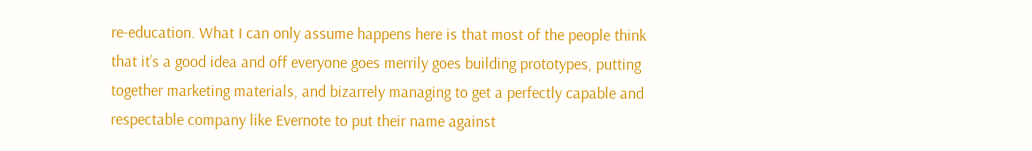re-education. What I can only assume happens here is that most of the people think that it’s a good idea and off everyone goes merrily goes building prototypes, putting together marketing materials, and bizarrely managing to get a perfectly capable and respectable company like Evernote to put their name against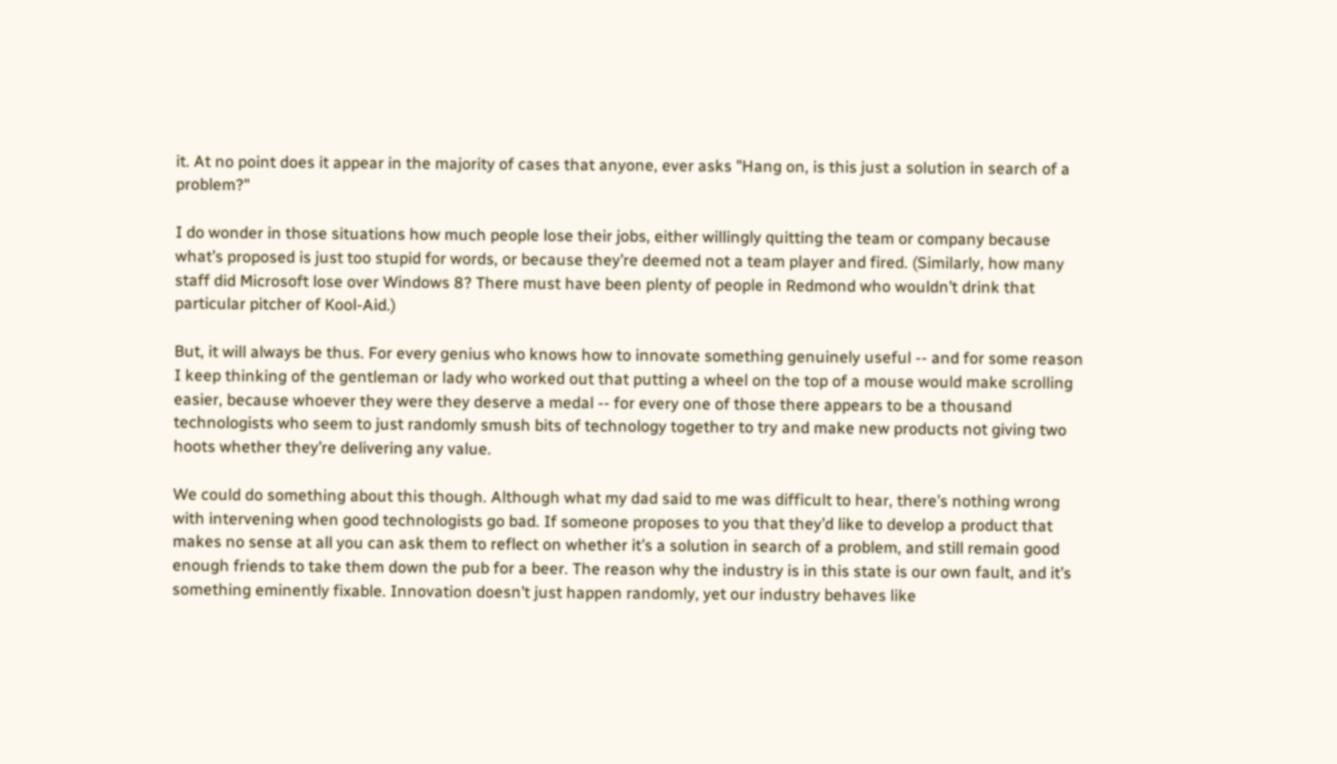it. At no point does it appear in the majority of cases that anyone, ever asks "Hang on, is this just a solution in search of a problem?"

I do wonder in those situations how much people lose their jobs, either willingly quitting the team or company because what’s proposed is just too stupid for words, or because they’re deemed not a team player and fired. (Similarly, how many staff did Microsoft lose over Windows 8? There must have been plenty of people in Redmond who wouldn’t drink that particular pitcher of Kool-Aid.)

But, it will always be thus. For every genius who knows how to innovate something genuinely useful -- and for some reason I keep thinking of the gentleman or lady who worked out that putting a wheel on the top of a mouse would make scrolling easier, because whoever they were they deserve a medal -- for every one of those there appears to be a thousand technologists who seem to just randomly smush bits of technology together to try and make new products not giving two hoots whether they’re delivering any value.

We could do something about this though. Although what my dad said to me was difficult to hear, there’s nothing wrong with intervening when good technologists go bad. If someone proposes to you that they’d like to develop a product that makes no sense at all you can ask them to reflect on whether it’s a solution in search of a problem, and still remain good enough friends to take them down the pub for a beer. The reason why the industry is in this state is our own fault, and it’s something eminently fixable. Innovation doesn’t just happen randomly, yet our industry behaves like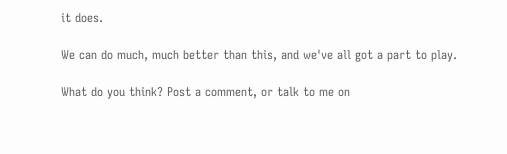it does.

We can do much, much better than this, and we've all got a part to play.

What do you think? Post a comment, or talk to me on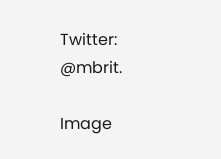Twitter: @mbrit.

Image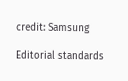credit: Samsung

Editorial standards